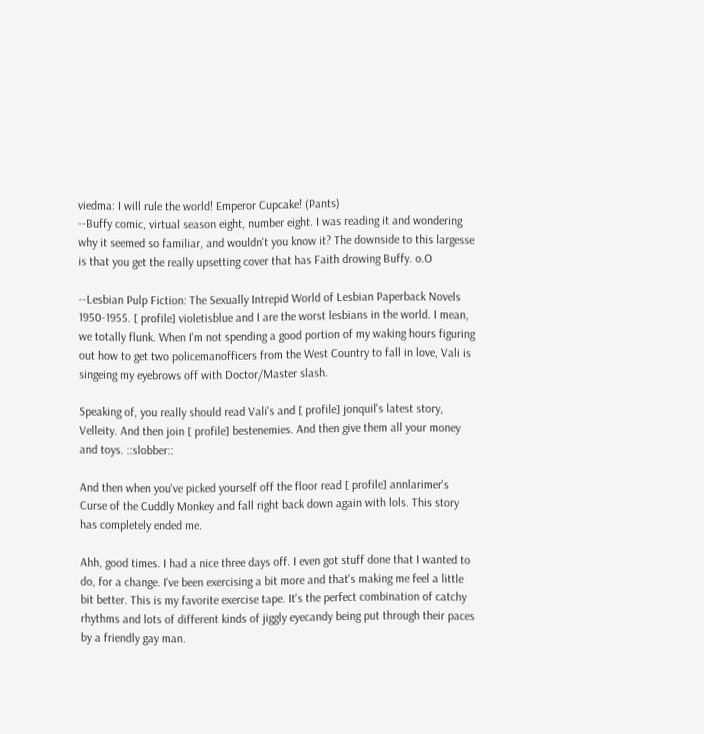viedma: I will rule the world! Emperor Cupcake! (Pants)
--Buffy comic, virtual season eight, number eight. I was reading it and wondering why it seemed so familiar, and wouldn't you know it? The downside to this largesse is that you get the really upsetting cover that has Faith drowing Buffy. o.O

--Lesbian Pulp Fiction: The Sexually Intrepid World of Lesbian Paperback Novels 1950-1955. [ profile] violetisblue and I are the worst lesbians in the world. I mean, we totally flunk. When I'm not spending a good portion of my waking hours figuring out how to get two policemanofficers from the West Country to fall in love, Vali is singeing my eyebrows off with Doctor/Master slash.

Speaking of, you really should read Vali's and [ profile] jonquil's latest story, Velleity. And then join [ profile] bestenemies. And then give them all your money and toys. ::slobber::

And then when you've picked yourself off the floor read [ profile] annlarimer's Curse of the Cuddly Monkey and fall right back down again with lols. This story has completely ended me.

Ahh, good times. I had a nice three days off. I even got stuff done that I wanted to do, for a change. I've been exercising a bit more and that's making me feel a little bit better. This is my favorite exercise tape. It's the perfect combination of catchy rhythms and lots of different kinds of jiggly eyecandy being put through their paces by a friendly gay man.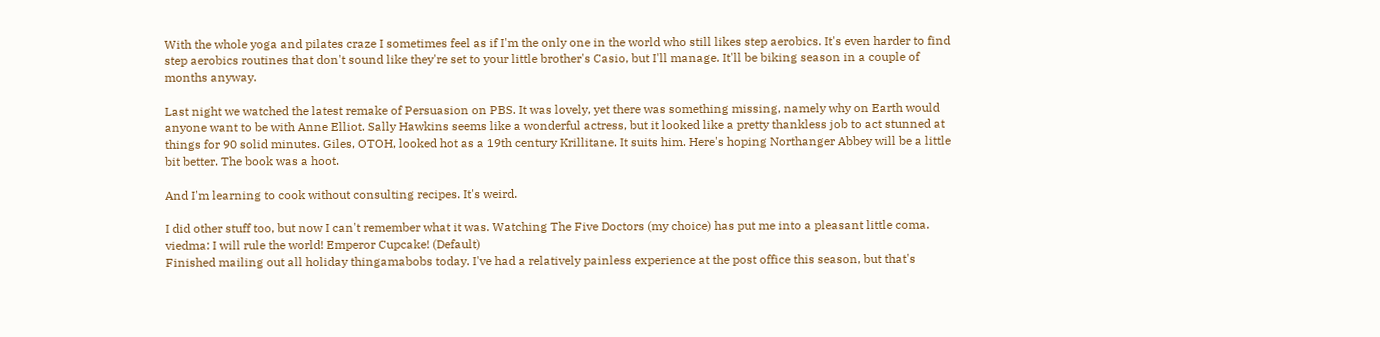With the whole yoga and pilates craze I sometimes feel as if I'm the only one in the world who still likes step aerobics. It's even harder to find step aerobics routines that don't sound like they're set to your little brother's Casio, but I'll manage. It'll be biking season in a couple of months anyway.

Last night we watched the latest remake of Persuasion on PBS. It was lovely, yet there was something missing, namely why on Earth would anyone want to be with Anne Elliot. Sally Hawkins seems like a wonderful actress, but it looked like a pretty thankless job to act stunned at things for 90 solid minutes. Giles, OTOH, looked hot as a 19th century Krillitane. It suits him. Here's hoping Northanger Abbey will be a little bit better. The book was a hoot.

And I'm learning to cook without consulting recipes. It's weird.

I did other stuff too, but now I can't remember what it was. Watching The Five Doctors (my choice) has put me into a pleasant little coma.
viedma: I will rule the world! Emperor Cupcake! (Default)
Finished mailing out all holiday thingamabobs today. I've had a relatively painless experience at the post office this season, but that's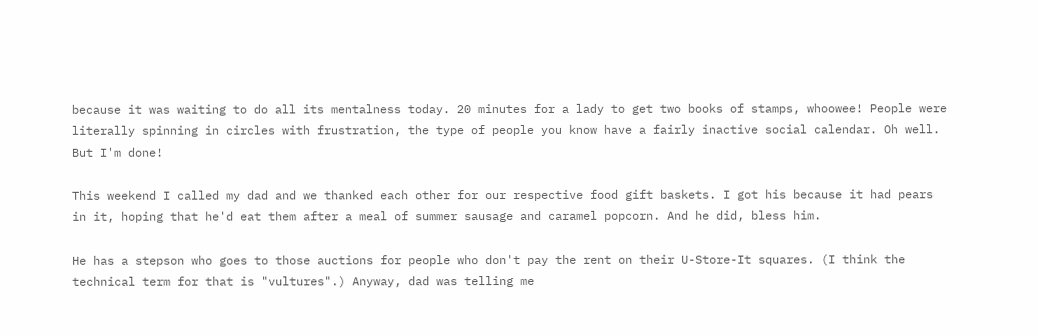because it was waiting to do all its mentalness today. 20 minutes for a lady to get two books of stamps, whoowee! People were literally spinning in circles with frustration, the type of people you know have a fairly inactive social calendar. Oh well. But I'm done!

This weekend I called my dad and we thanked each other for our respective food gift baskets. I got his because it had pears in it, hoping that he'd eat them after a meal of summer sausage and caramel popcorn. And he did, bless him.

He has a stepson who goes to those auctions for people who don't pay the rent on their U-Store-It squares. (I think the technical term for that is "vultures".) Anyway, dad was telling me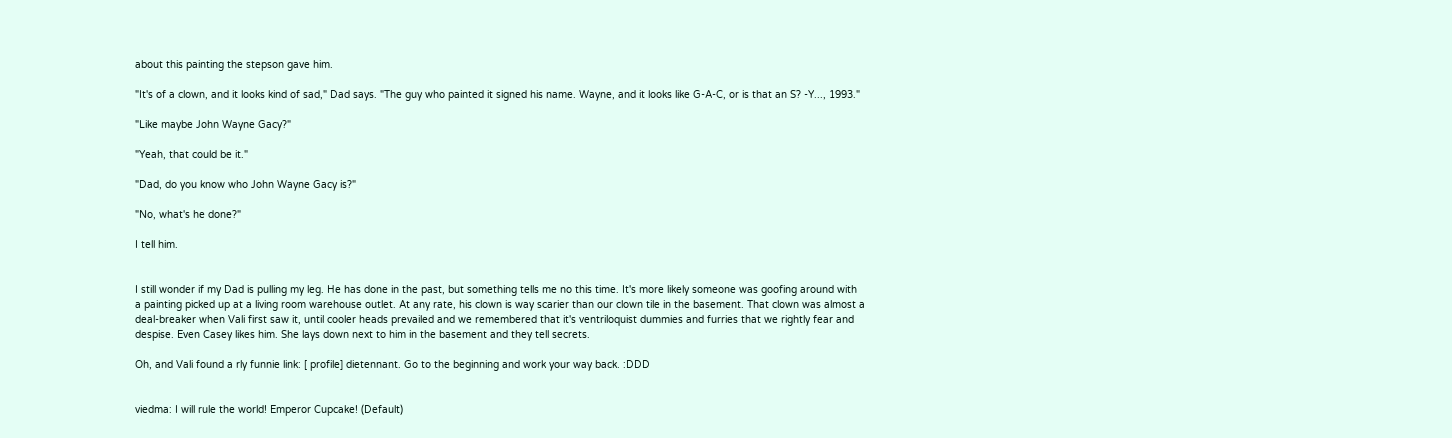about this painting the stepson gave him.

"It's of a clown, and it looks kind of sad," Dad says. "The guy who painted it signed his name. Wayne, and it looks like G-A-C, or is that an S? -Y..., 1993."

"Like maybe John Wayne Gacy?"

"Yeah, that could be it."

"Dad, do you know who John Wayne Gacy is?"

"No, what's he done?"

I tell him.


I still wonder if my Dad is pulling my leg. He has done in the past, but something tells me no this time. It's more likely someone was goofing around with a painting picked up at a living room warehouse outlet. At any rate, his clown is way scarier than our clown tile in the basement. That clown was almost a deal-breaker when Vali first saw it, until cooler heads prevailed and we remembered that it's ventriloquist dummies and furries that we rightly fear and despise. Even Casey likes him. She lays down next to him in the basement and they tell secrets.

Oh, and Vali found a rly funnie link: [ profile] dietennant. Go to the beginning and work your way back. :DDD


viedma: I will rule the world! Emperor Cupcake! (Default)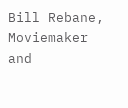Bill Rebane, Moviemaker and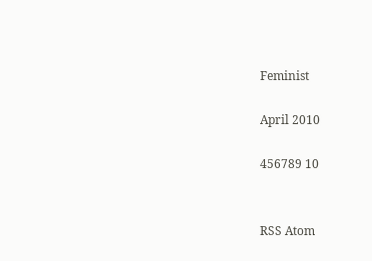Feminist

April 2010

456789 10


RSS Atom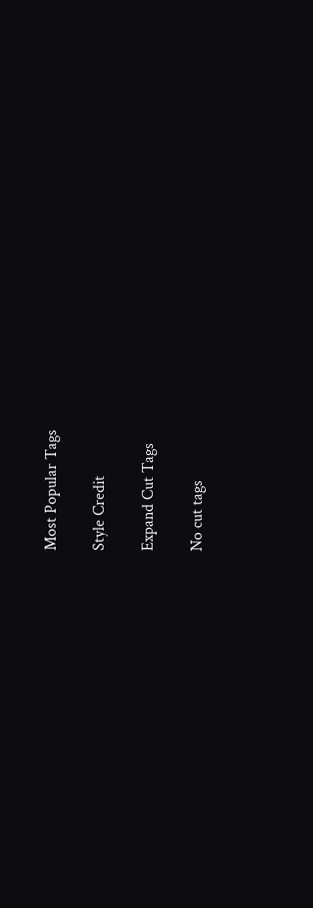Most Popular Tags

Style Credit

Expand Cut Tags

No cut tags